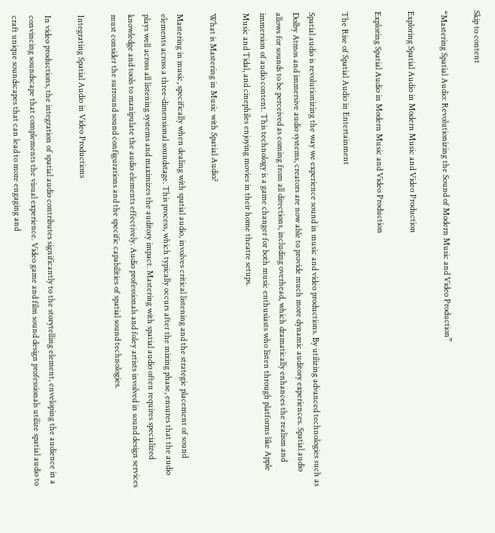Skip to content

“Mastering Spatial Audio: Revolutionizing the Sound of Modern Music and Video Production”

Exploring Spatial Audio in Modern Music and Video Production

Exploring Spatial Audio in Modern Music and Video Production

The Rise of Spatial Audio in Entertainment

Spatial audio is revolutionizing the way we experience sound in music and video productions. By utilizing advanced technologies such as Dolby Atmos and immersive audio systems, creators are now able to provide much more dynamic auditory experiences. Spatial audio allows for sounds to be perceived as coming from all directions, including overhead, which dramatically enhances the realism and immersion of audio content. This technology is a game changer for both music enthusiasts who listen through platforms like Apple Music and Tidal, and cinephiles enjoying movies in their home theatre setups.

What is Mastering in Music with Spatial Audio?

Mastering in music, specifically when dealing with spatial audio, involves critical listening and the strategic placement of sound elements across a three-dimensional soundstage. This process, which typically occurs after the mixing phase, ensures that the audio plays well across all listening systems and maximizes the auditory impact. Mastering with spatial audio often requires specialized knowledge and tools to manipulate the audio elements effectively. Audio professionals and foley artists involved in sound design services must consider the surround sound configurations and the specific capabilities of spatial sound technologies.

Integrating Spatial Audio in Video Productions

In video productions, the integration of spatial audio contributes significantly to the storytelling element, enveloping the audience in a convincing soundscape that complements the visual experience. Video game and film sound design professionals utilize spatial audio to craft unique soundscapes that can lead to more engaging and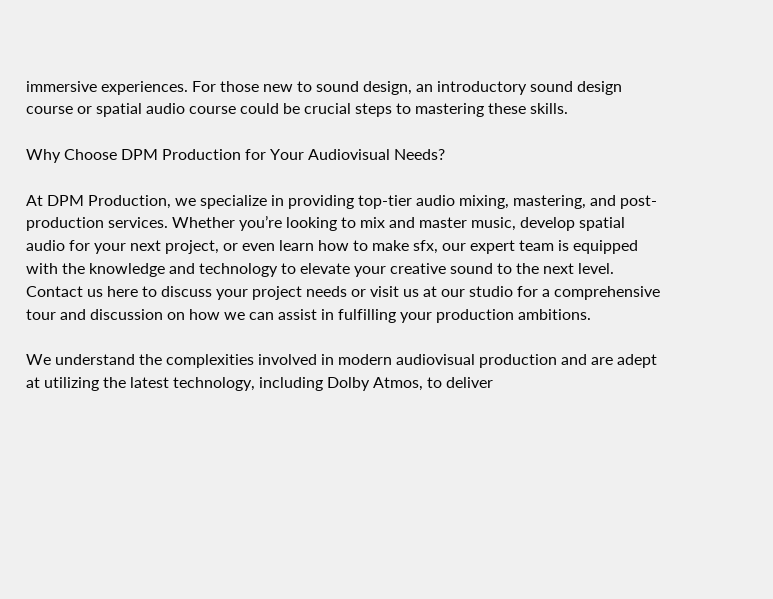immersive experiences. For those new to sound design, an introductory sound design course or spatial audio course could be crucial steps to mastering these skills.

Why Choose DPM Production for Your Audiovisual Needs?

At DPM Production, we specialize in providing top-tier audio mixing, mastering, and post-production services. Whether you’re looking to mix and master music, develop spatial audio for your next project, or even learn how to make sfx, our expert team is equipped with the knowledge and technology to elevate your creative sound to the next level. Contact us here to discuss your project needs or visit us at our studio for a comprehensive tour and discussion on how we can assist in fulfilling your production ambitions.

We understand the complexities involved in modern audiovisual production and are adept at utilizing the latest technology, including Dolby Atmos, to deliver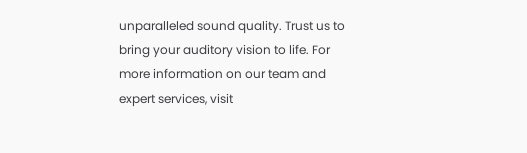unparalleled sound quality. Trust us to bring your auditory vision to life. For more information on our team and expert services, visit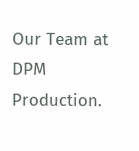Our Team at DPM Production.